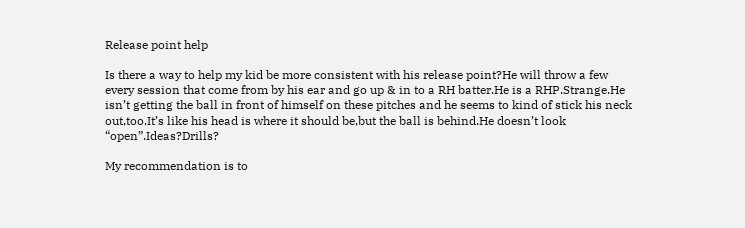Release point help

Is there a way to help my kid be more consistent with his release point?He will throw a few every session that come from by his ear and go up & in to a RH batter.He is a RHP.Strange.He isn’t getting the ball in front of himself on these pitches and he seems to kind of stick his neck out,too.It’s like his head is where it should be,but the ball is behind.He doesn’t look “open”.Ideas?Drills?

My recommendation is to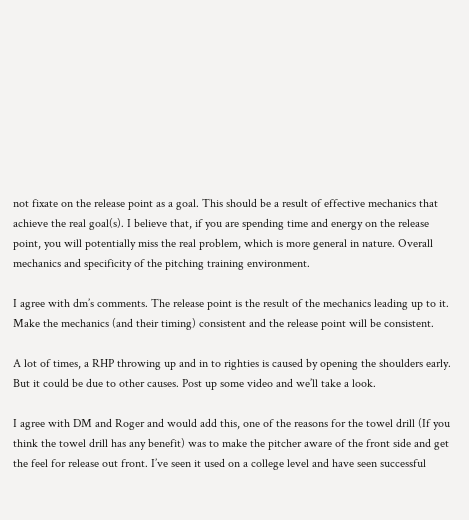not fixate on the release point as a goal. This should be a result of effective mechanics that achieve the real goal(s). I believe that, if you are spending time and energy on the release point, you will potentially miss the real problem, which is more general in nature. Overall mechanics and specificity of the pitching training environment.

I agree with dm’s comments. The release point is the result of the mechanics leading up to it. Make the mechanics (and their timing) consistent and the release point will be consistent.

A lot of times, a RHP throwing up and in to righties is caused by opening the shoulders early. But it could be due to other causes. Post up some video and we’ll take a look.

I agree with DM and Roger and would add this, one of the reasons for the towel drill (If you think the towel drill has any benefit) was to make the pitcher aware of the front side and get the feel for release out front. I’ve seen it used on a college level and have seen successful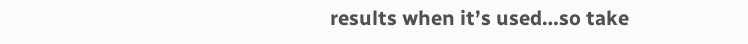results when it’s used…so take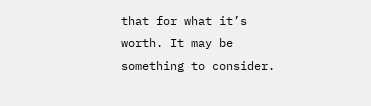that for what it’s worth. It may be something to consider.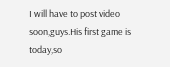I will have to post video soon,guys.His first game is today,so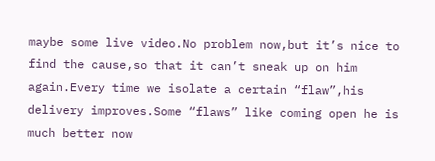maybe some live video.No problem now,but it’s nice to find the cause,so that it can’t sneak up on him again.Every time we isolate a certain “flaw”,his delivery improves.Some “flaws” like coming open he is much better now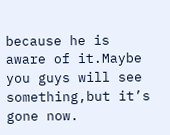because he is aware of it.Maybe you guys will see something,but it’s gone now.